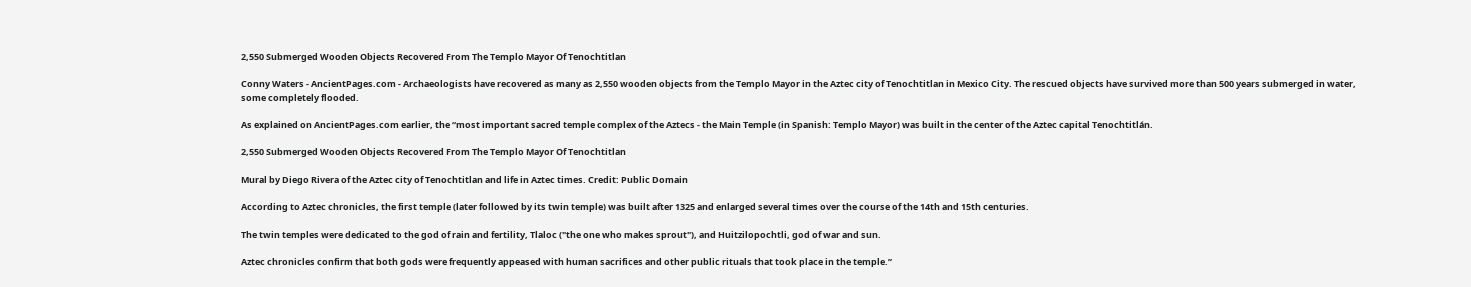2,550 Submerged Wooden Objects Recovered From The Templo Mayor Of Tenochtitlan

Conny Waters - AncientPages.com - Archaeologists have recovered as many as 2,550 wooden objects from the Templo Mayor in the Aztec city of Tenochtitlan in Mexico City. The rescued objects have survived more than 500 years submerged in water, some completely flooded.

As explained on AncientPages.com earlier, the “most important sacred temple complex of the Aztecs - the Main Temple (in Spanish: Templo Mayor) was built in the center of the Aztec capital Tenochtitlán.

2,550 Submerged Wooden Objects Recovered From The Templo Mayor Of Tenochtitlan

Mural by Diego Rivera of the Aztec city of Tenochtitlan and life in Aztec times. Credit: Public Domain

According to Aztec chronicles, the first temple (later followed by its twin temple) was built after 1325 and enlarged several times over the course of the 14th and 15th centuries.

The twin temples were dedicated to the god of rain and fertility, Tlaloc ("the one who makes sprout"), and Huitzilopochtli, god of war and sun.

Aztec chronicles confirm that both gods were frequently appeased with human sacrifices and other public rituals that took place in the temple.”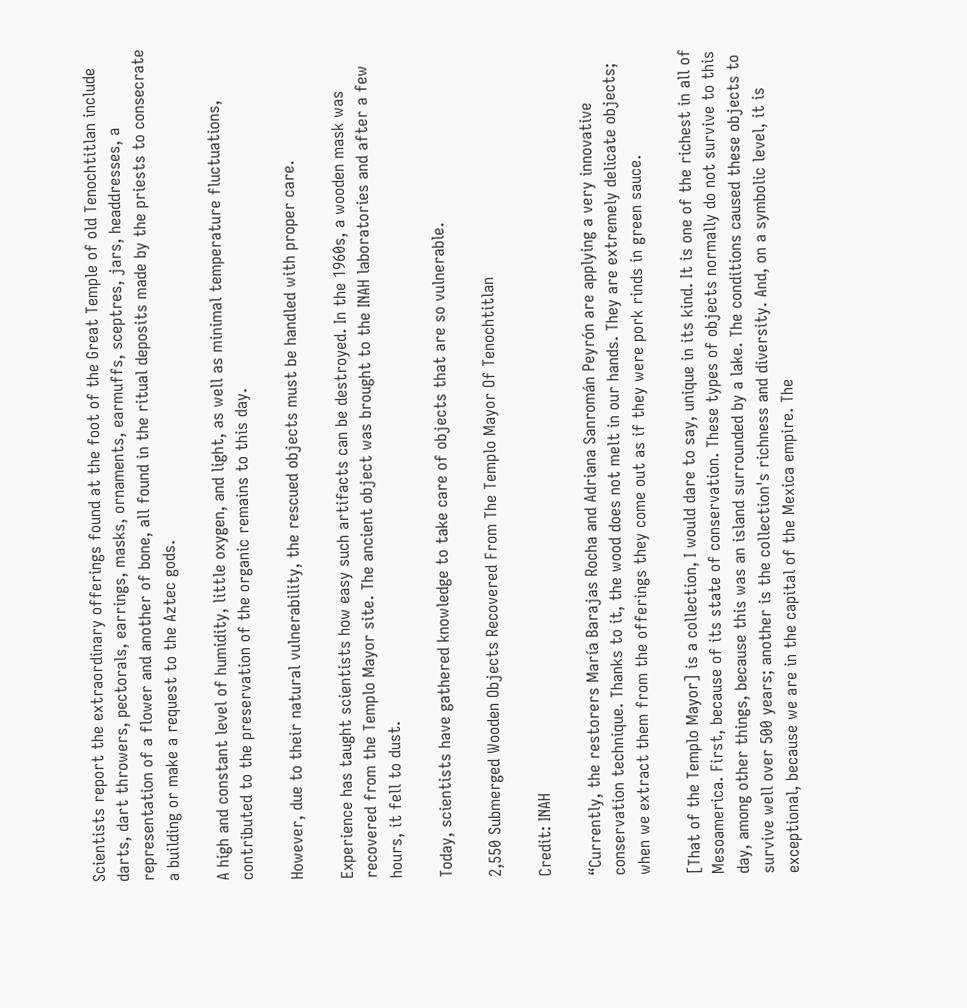Scientists report the extraordinary offerings found at the foot of the Great Temple of old Tenochtitlan include darts, dart throwers, pectorals, earrings, masks, ornaments, earmuffs, sceptres, jars, headdresses, a representation of a flower and another of bone, all found in the ritual deposits made by the priests to consecrate a building or make a request to the Aztec gods.

A high and constant level of humidity, little oxygen, and light, as well as minimal temperature fluctuations, contributed to the preservation of the organic remains to this day.

However, due to their natural vulnerability, the rescued objects must be handled with proper care.

Experience has taught scientists how easy such artifacts can be destroyed. In the 1960s, a wooden mask was recovered from the Templo Mayor site. The ancient object was brought to the INAH laboratories and after a few hours, it fell to dust.

Today, scientists have gathered knowledge to take care of objects that are so vulnerable.

2,550 Submerged Wooden Objects Recovered From The Templo Mayor Of Tenochtitlan

Credit: INAH

“Currently, the restorers María Barajas Rocha and Adriana Sanromán Peyrón are applying a very innovative conservation technique. Thanks to it, the wood does not melt in our hands. They are extremely delicate objects; when we extract them from the offerings they come out as if they were pork rinds in green sauce.

[That of the Templo Mayor] is a collection, I would dare to say, unique in its kind. It is one of the richest in all of Mesoamerica. First, because of its state of conservation. These types of objects normally do not survive to this day, among other things, because this was an island surrounded by a lake. The conditions caused these objects to survive well over 500 years; another is the collection's richness and diversity. And, on a symbolic level, it is exceptional, because we are in the capital of the Mexica empire. The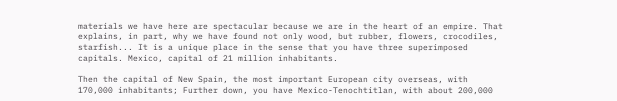materials we have here are spectacular because we are in the heart of an empire. That explains, in part, why we have found not only wood, but rubber, flowers, crocodiles, starfish... It is a unique place in the sense that you have three superimposed capitals. Mexico, capital of 21 million inhabitants.

Then the capital of New Spain, the most important European city overseas, with 170,000 inhabitants; Further down, you have Mexico-Tenochtitlan, with about 200,000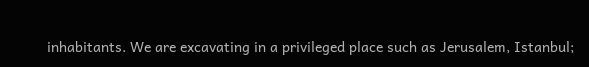inhabitants. We are excavating in a privileged place such as Jerusalem, Istanbul;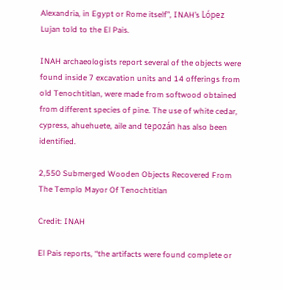Alexandria, in Egypt or Rome itself”, INAH’s López Lujan told to the El Pais.

INAH archaeologists report several of the objects were found inside 7 excavation units and 14 offerings from old Tenochtitlan, were made from softwood obtained from different species of pine. The use of white cedar, cypress, ahuehuete, aile and tepozán has also been identified.

2,550 Submerged Wooden Objects Recovered From The Templo Mayor Of Tenochtitlan

Credit: INAH

El Pais reports, “the artifacts were found complete or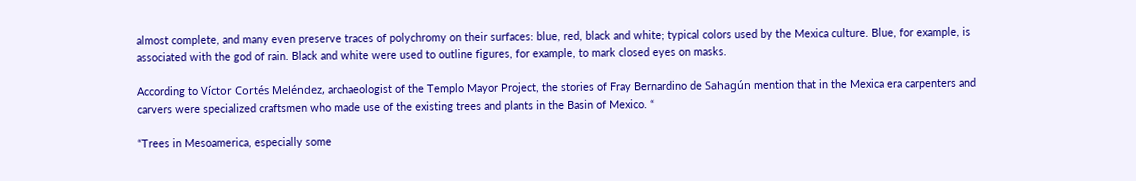almost complete, and many even preserve traces of polychromy on their surfaces: blue, red, black and white; typical colors used by the Mexica culture. Blue, for example, is associated with the god of rain. Black and white were used to outline figures, for example, to mark closed eyes on masks.

According to Víctor Cortés Meléndez, archaeologist of the Templo Mayor Project, the stories of Fray Bernardino de Sahagún mention that in the Mexica era carpenters and carvers were specialized craftsmen who made use of the existing trees and plants in the Basin of Mexico. “

“Trees in Mesoamerica, especially some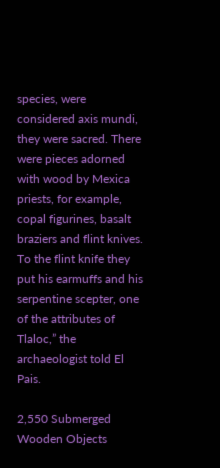species, were considered axis mundi, they were sacred. There were pieces adorned with wood by Mexica priests, for example, copal figurines, basalt braziers and flint knives. To the flint knife they put his earmuffs and his serpentine scepter, one of the attributes of Tlaloc,” the archaeologist told El Pais.

2,550 Submerged Wooden Objects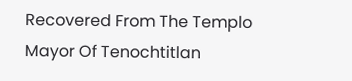Recovered From The Templo Mayor Of Tenochtitlan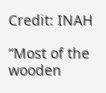Credit: INAH

“Most of the wooden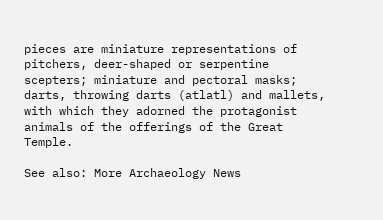pieces are miniature representations of pitchers, deer-shaped or serpentine scepters; miniature and pectoral masks; darts, throwing darts (atlatl) and mallets, with which they adorned the protagonist animals of the offerings of the Great Temple.

See also: More Archaeology News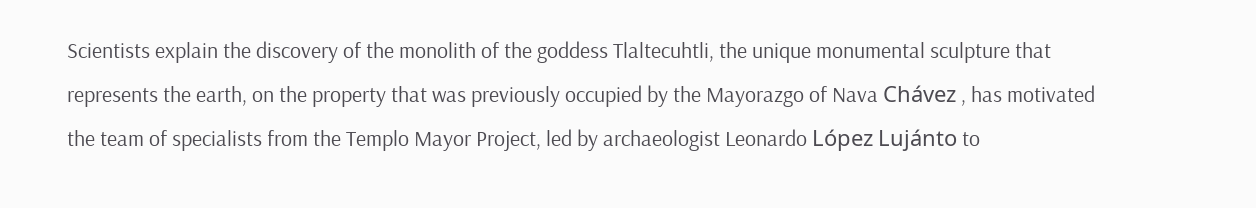Scientists explain the discovery of the monolith of the goddess Tlaltecuhtli, the unique monumental sculpture that represents the earth, on the property that was previously occupied by the Mayorazgo of Nava Chávez , has motivated the team of specialists from the Templo Mayor Project, led by archaeologist Leonardo López Lujánto to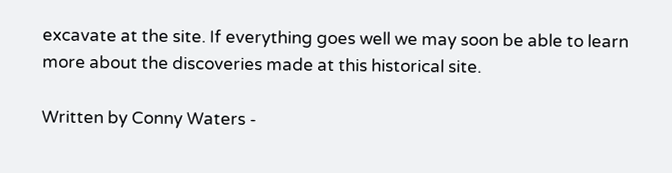excavate at the site. If everything goes well we may soon be able to learn more about the discoveries made at this historical site.

Written by Conny Waters -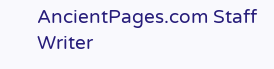AncientPages.com Staff Writer